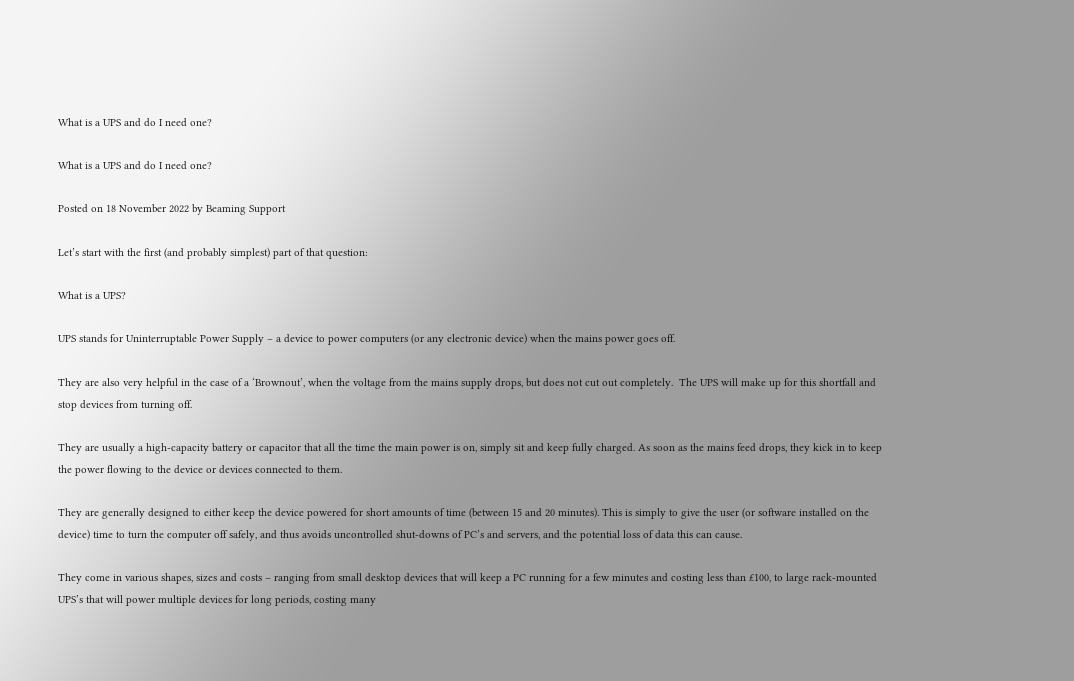What is a UPS and do I need one?

What is a UPS and do I need one?

Posted on 18 November 2022 by Beaming Support

Let’s start with the first (and probably simplest) part of that question:

What is a UPS?

UPS stands for Uninterruptable Power Supply – a device to power computers (or any electronic device) when the mains power goes off.

They are also very helpful in the case of a ‘Brownout’, when the voltage from the mains supply drops, but does not cut out completely.  The UPS will make up for this shortfall and stop devices from turning off.

They are usually a high-capacity battery or capacitor that all the time the main power is on, simply sit and keep fully charged. As soon as the mains feed drops, they kick in to keep the power flowing to the device or devices connected to them.

They are generally designed to either keep the device powered for short amounts of time (between 15 and 20 minutes). This is simply to give the user (or software installed on the device) time to turn the computer off safely, and thus avoids uncontrolled shut-downs of PC’s and servers, and the potential loss of data this can cause.

They come in various shapes, sizes and costs – ranging from small desktop devices that will keep a PC running for a few minutes and costing less than £100, to large rack-mounted UPS’s that will power multiple devices for long periods, costing many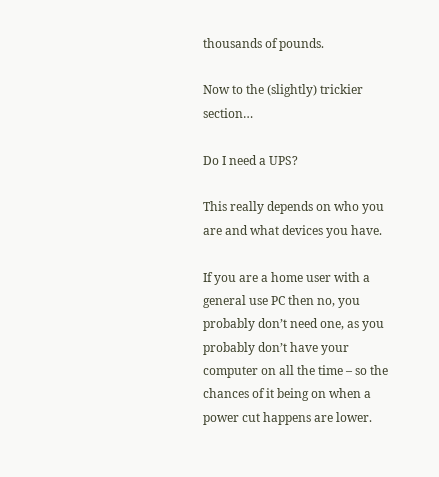thousands of pounds.

Now to the (slightly) trickier section…

Do I need a UPS?

This really depends on who you are and what devices you have.

If you are a home user with a general use PC then no, you probably don’t need one, as you probably don’t have your computer on all the time – so the chances of it being on when a power cut happens are lower.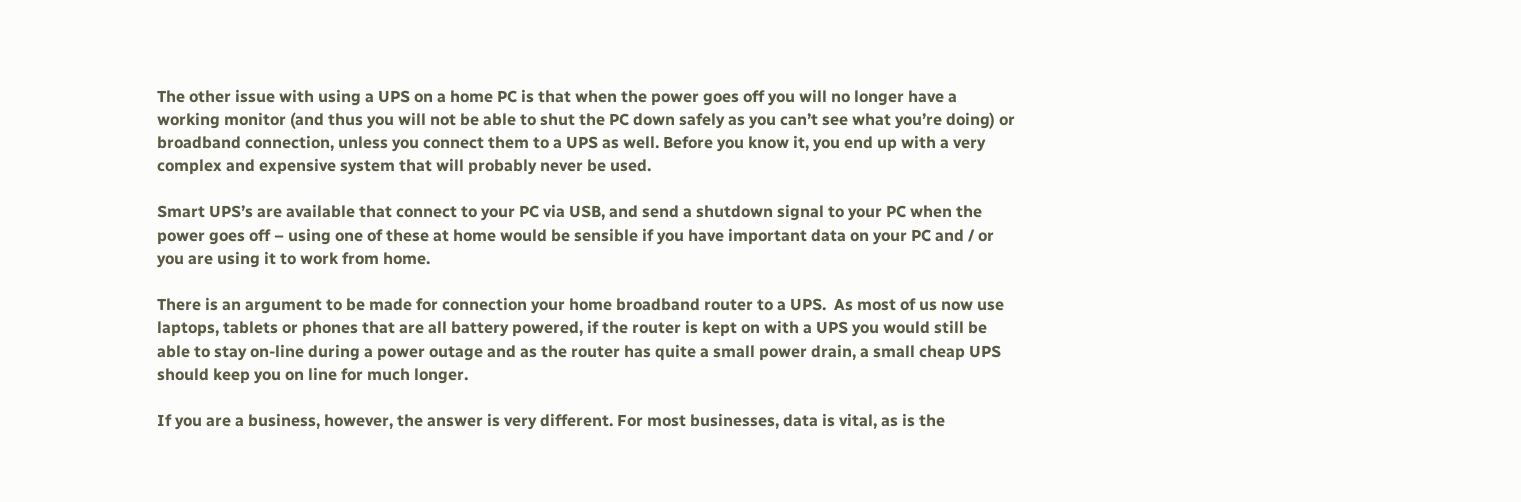The other issue with using a UPS on a home PC is that when the power goes off you will no longer have a working monitor (and thus you will not be able to shut the PC down safely as you can’t see what you’re doing) or broadband connection, unless you connect them to a UPS as well. Before you know it, you end up with a very complex and expensive system that will probably never be used.

Smart UPS’s are available that connect to your PC via USB, and send a shutdown signal to your PC when the power goes off – using one of these at home would be sensible if you have important data on your PC and / or you are using it to work from home.

There is an argument to be made for connection your home broadband router to a UPS.  As most of us now use laptops, tablets or phones that are all battery powered, if the router is kept on with a UPS you would still be able to stay on-line during a power outage and as the router has quite a small power drain, a small cheap UPS should keep you on line for much longer.

If you are a business, however, the answer is very different. For most businesses, data is vital, as is the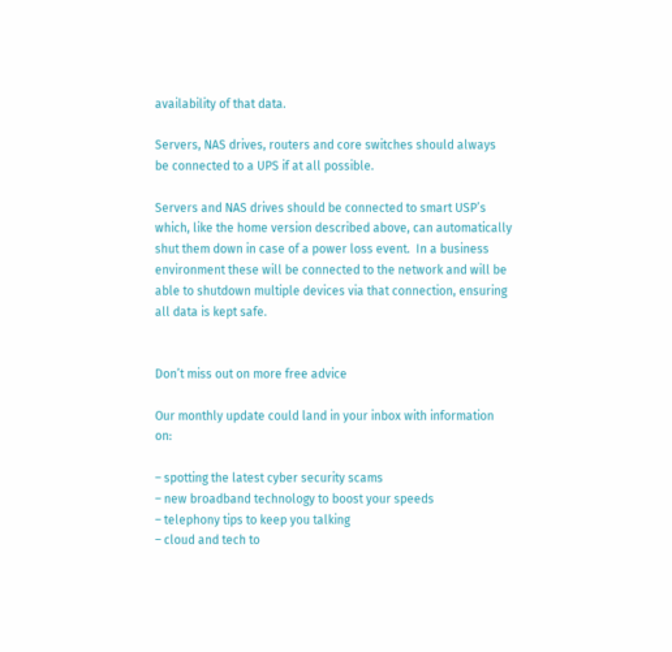availability of that data.

Servers, NAS drives, routers and core switches should always be connected to a UPS if at all possible.

Servers and NAS drives should be connected to smart USP’s which, like the home version described above, can automatically shut them down in case of a power loss event.  In a business environment these will be connected to the network and will be able to shutdown multiple devices via that connection, ensuring all data is kept safe.


Don’t miss out on more free advice

Our monthly update could land in your inbox with information on:

– spotting the latest cyber security scams
– new broadband technology to boost your speeds
– telephony tips to keep you talking
– cloud and tech to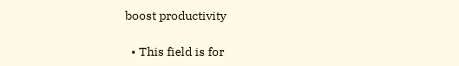boost productivity

  • This field is for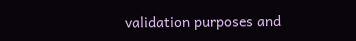validation purposes and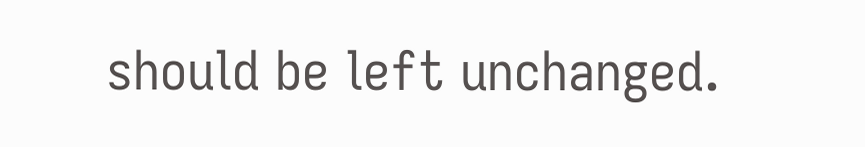should be left unchanged.